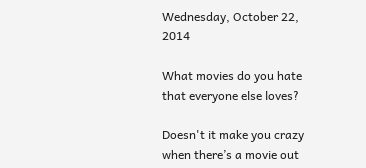Wednesday, October 22, 2014

What movies do you hate that everyone else loves?

Doesn't it make you crazy when there’s a movie out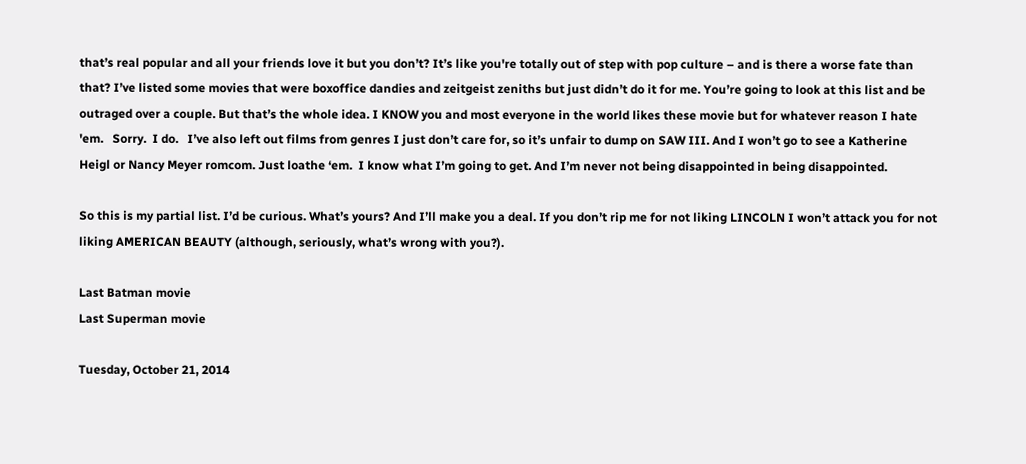that’s real popular and all your friends love it but you don’t? It’s like you're totally out of step with pop culture – and is there a worse fate than that? I’ve listed some movies that were boxoffice dandies and zeitgeist zeniths but just didn’t do it for me. You’re going to look at this list and be outraged over a couple. But that’s the whole idea. I KNOW you and most everyone in the world likes these movie but for whatever reason I hate 'em.   Sorry.  I do.   I’ve also left out films from genres I just don’t care for, so it’s unfair to dump on SAW III. And I won’t go to see a Katherine Heigl or Nancy Meyer romcom. Just loathe ‘em.  I know what I’m going to get. And I’m never not being disappointed in being disappointed.

So this is my partial list. I’d be curious. What’s yours? And I’ll make you a deal. If you don’t rip me for not liking LINCOLN I won’t attack you for not liking AMERICAN BEAUTY (although, seriously, what’s wrong with you?).

Last Batman movie
Last Superman movie

Tuesday, October 21, 2014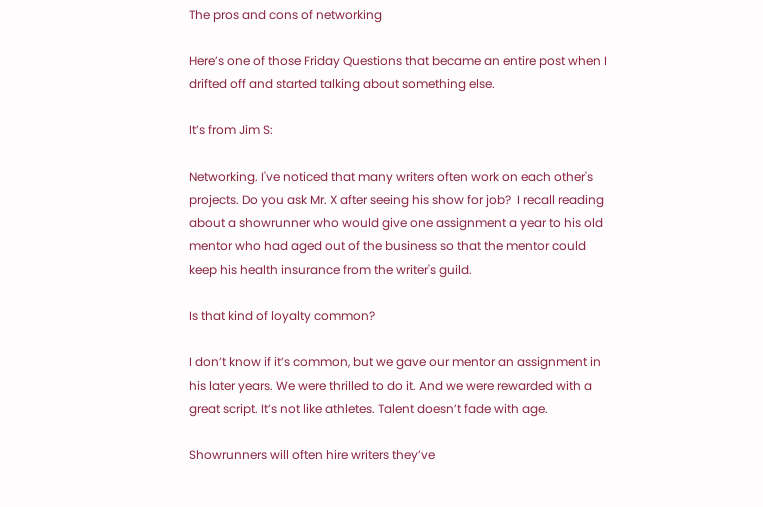The pros and cons of networking

Here’s one of those Friday Questions that became an entire post when I drifted off and started talking about something else.

It’s from Jim S:

Networking. I've noticed that many writers often work on each other's projects. Do you ask Mr. X after seeing his show for job?  I recall reading about a showrunner who would give one assignment a year to his old mentor who had aged out of the business so that the mentor could keep his health insurance from the writer's guild.

Is that kind of loyalty common?

I don’t know if it’s common, but we gave our mentor an assignment in his later years. We were thrilled to do it. And we were rewarded with a great script. It’s not like athletes. Talent doesn’t fade with age.

Showrunners will often hire writers they’ve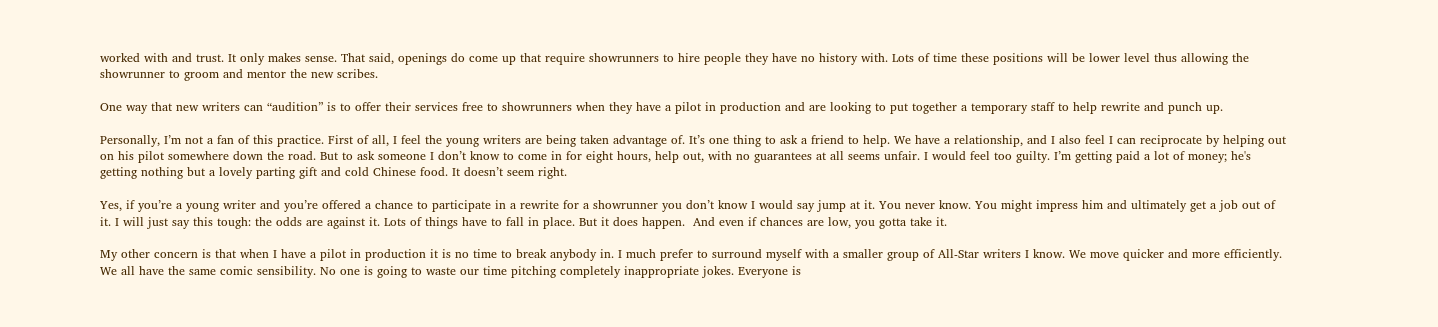worked with and trust. It only makes sense. That said, openings do come up that require showrunners to hire people they have no history with. Lots of time these positions will be lower level thus allowing the showrunner to groom and mentor the new scribes.

One way that new writers can “audition” is to offer their services free to showrunners when they have a pilot in production and are looking to put together a temporary staff to help rewrite and punch up.

Personally, I’m not a fan of this practice. First of all, I feel the young writers are being taken advantage of. It’s one thing to ask a friend to help. We have a relationship, and I also feel I can reciprocate by helping out on his pilot somewhere down the road. But to ask someone I don’t know to come in for eight hours, help out, with no guarantees at all seems unfair. I would feel too guilty. I’m getting paid a lot of money; he's getting nothing but a lovely parting gift and cold Chinese food. It doesn’t seem right.

Yes, if you’re a young writer and you’re offered a chance to participate in a rewrite for a showrunner you don’t know I would say jump at it. You never know. You might impress him and ultimately get a job out of it. I will just say this tough: the odds are against it. Lots of things have to fall in place. But it does happen.  And even if chances are low, you gotta take it.

My other concern is that when I have a pilot in production it is no time to break anybody in. I much prefer to surround myself with a smaller group of All-Star writers I know. We move quicker and more efficiently. We all have the same comic sensibility. No one is going to waste our time pitching completely inappropriate jokes. Everyone is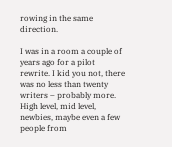rowing in the same direction.

I was in a room a couple of years ago for a pilot rewrite. I kid you not, there was no less than twenty writers – probably more. High level, mid level, newbies, maybe even a few people from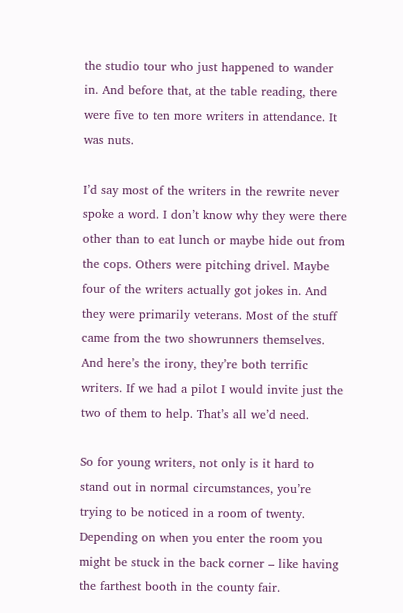the studio tour who just happened to wander in. And before that, at the table reading, there were five to ten more writers in attendance. It was nuts.

I’d say most of the writers in the rewrite never spoke a word. I don’t know why they were there other than to eat lunch or maybe hide out from the cops. Others were pitching drivel. Maybe four of the writers actually got jokes in. And they were primarily veterans. Most of the stuff came from the two showrunners themselves. And here’s the irony, they’re both terrific writers. If we had a pilot I would invite just the two of them to help. That’s all we’d need.

So for young writers, not only is it hard to stand out in normal circumstances, you’re trying to be noticed in a room of twenty. Depending on when you enter the room you might be stuck in the back corner – like having the farthest booth in the county fair.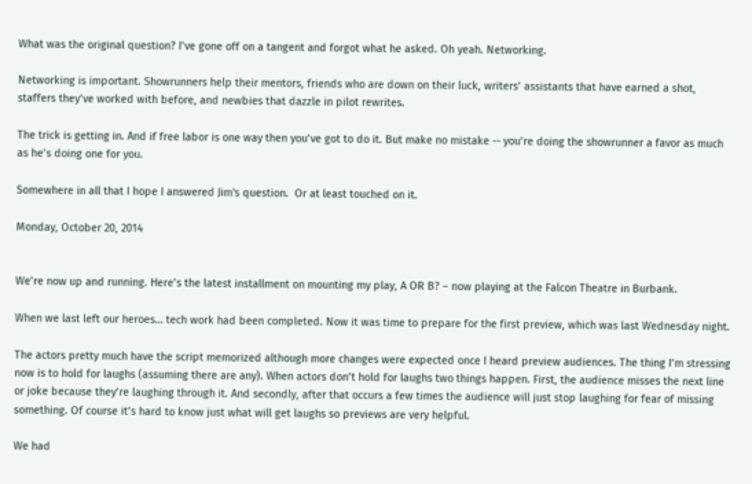What was the original question? I’ve gone off on a tangent and forgot what he asked. Oh yeah. Networking.

Networking is important. Showrunners help their mentors, friends who are down on their luck, writers’ assistants that have earned a shot, staffers they’ve worked with before, and newbies that dazzle in pilot rewrites.

The trick is getting in. And if free labor is one way then you’ve got to do it. But make no mistake -- you’re doing the showrunner a favor as much as he’s doing one for you.

Somewhere in all that I hope I answered Jim's question.  Or at least touched on it.

Monday, October 20, 2014


We’re now up and running. Here’s the latest installment on mounting my play, A OR B? – now playing at the Falcon Theatre in Burbank.

When we last left our heroes… tech work had been completed. Now it was time to prepare for the first preview, which was last Wednesday night.

The actors pretty much have the script memorized although more changes were expected once I heard preview audiences. The thing I’m stressing now is to hold for laughs (assuming there are any). When actors don’t hold for laughs two things happen. First, the audience misses the next line or joke because they’re laughing through it. And secondly, after that occurs a few times the audience will just stop laughing for fear of missing something. Of course it’s hard to know just what will get laughs so previews are very helpful.

We had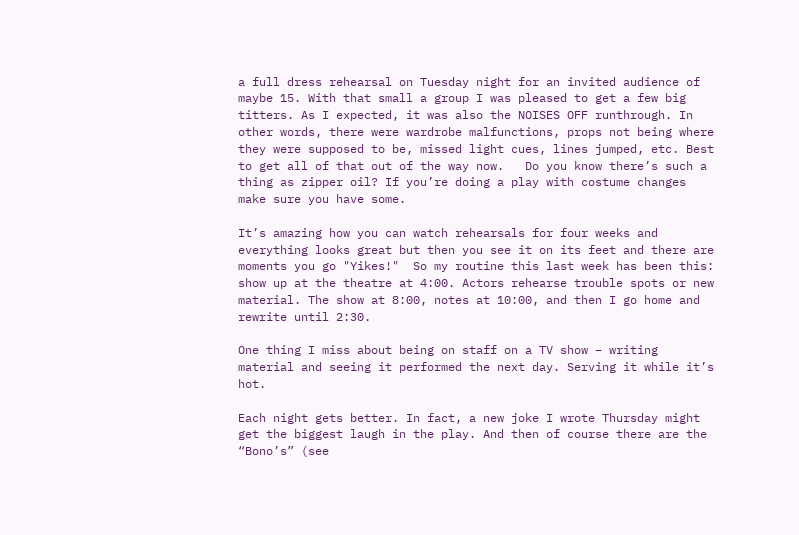a full dress rehearsal on Tuesday night for an invited audience of maybe 15. With that small a group I was pleased to get a few big titters. As I expected, it was also the NOISES OFF runthrough. In other words, there were wardrobe malfunctions, props not being where they were supposed to be, missed light cues, lines jumped, etc. Best to get all of that out of the way now.   Do you know there’s such a thing as zipper oil? If you’re doing a play with costume changes make sure you have some.

It’s amazing how you can watch rehearsals for four weeks and everything looks great but then you see it on its feet and there are moments you go "Yikes!"  So my routine this last week has been this: show up at the theatre at 4:00. Actors rehearse trouble spots or new material. The show at 8:00, notes at 10:00, and then I go home and rewrite until 2:30.

One thing I miss about being on staff on a TV show – writing material and seeing it performed the next day. Serving it while it’s hot.

Each night gets better. In fact, a new joke I wrote Thursday might get the biggest laugh in the play. And then of course there are the “Bono’s” (see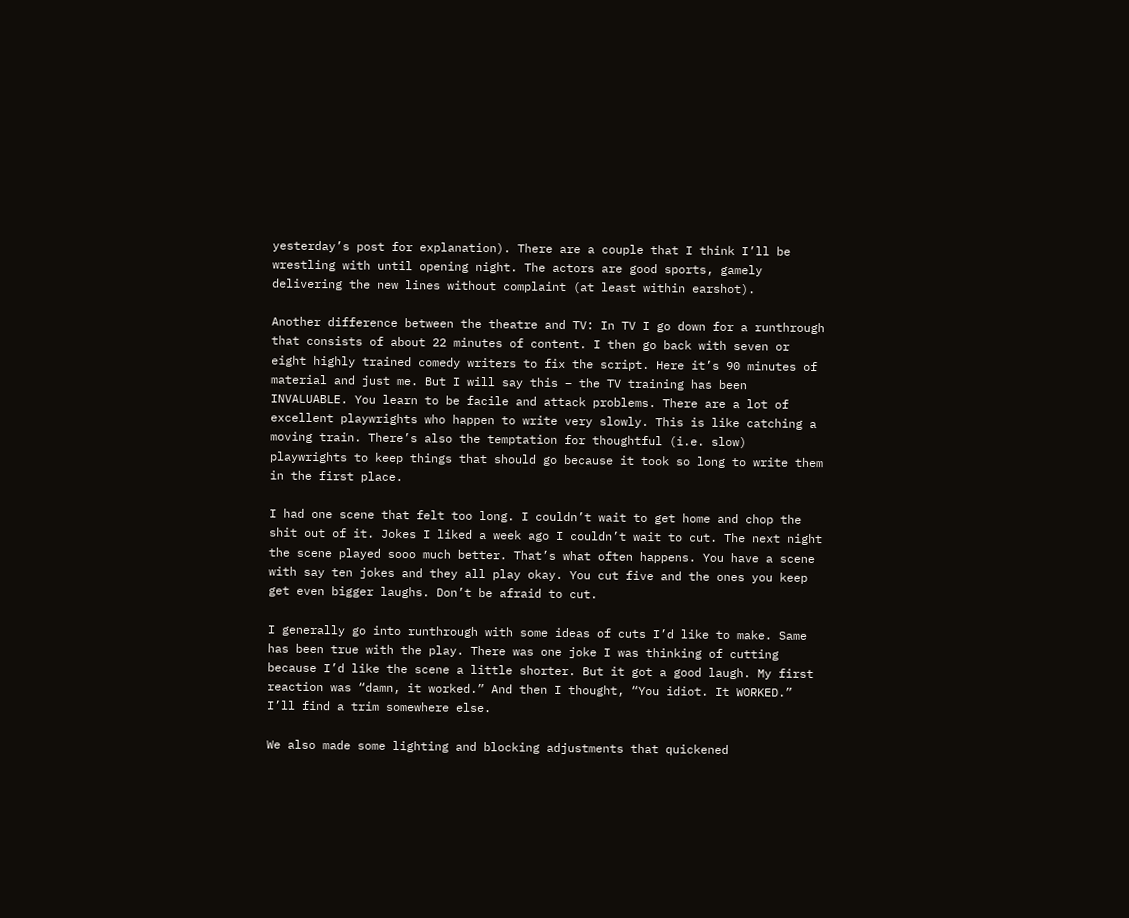yesterday’s post for explanation). There are a couple that I think I’ll be wrestling with until opening night. The actors are good sports, gamely delivering the new lines without complaint (at least within earshot).

Another difference between the theatre and TV: In TV I go down for a runthrough that consists of about 22 minutes of content. I then go back with seven or eight highly trained comedy writers to fix the script. Here it’s 90 minutes of material and just me. But I will say this – the TV training has been INVALUABLE. You learn to be facile and attack problems. There are a lot of excellent playwrights who happen to write very slowly. This is like catching a moving train. There’s also the temptation for thoughtful (i.e. slow) playwrights to keep things that should go because it took so long to write them in the first place.

I had one scene that felt too long. I couldn’t wait to get home and chop the shit out of it. Jokes I liked a week ago I couldn’t wait to cut. The next night the scene played sooo much better. That’s what often happens. You have a scene with say ten jokes and they all play okay. You cut five and the ones you keep get even bigger laughs. Don’t be afraid to cut.

I generally go into runthrough with some ideas of cuts I’d like to make. Same has been true with the play. There was one joke I was thinking of cutting because I’d like the scene a little shorter. But it got a good laugh. My first reaction was “damn, it worked.” And then I thought, “You idiot. It WORKED.” I’ll find a trim somewhere else.

We also made some lighting and blocking adjustments that quickened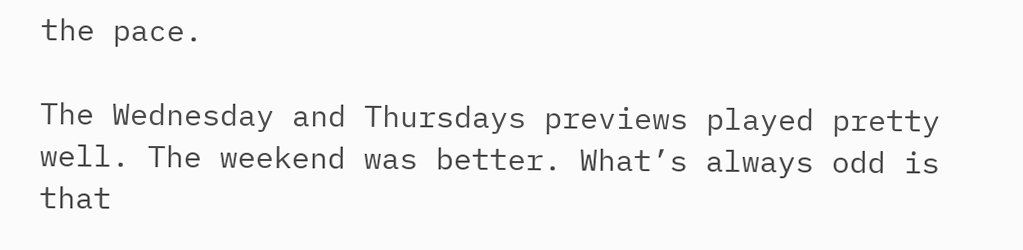the pace.

The Wednesday and Thursdays previews played pretty well. The weekend was better. What’s always odd is that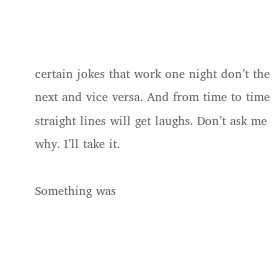certain jokes that work one night don’t the next and vice versa. And from time to time straight lines will get laughs. Don’t ask me why. I’ll take it.

Something was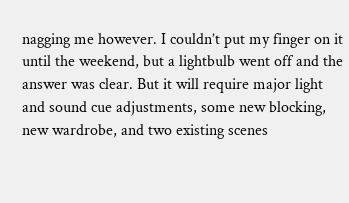nagging me however. I couldn’t put my finger on it until the weekend, but a lightbulb went off and the answer was clear. But it will require major light and sound cue adjustments, some new blocking, new wardrobe, and two existing scenes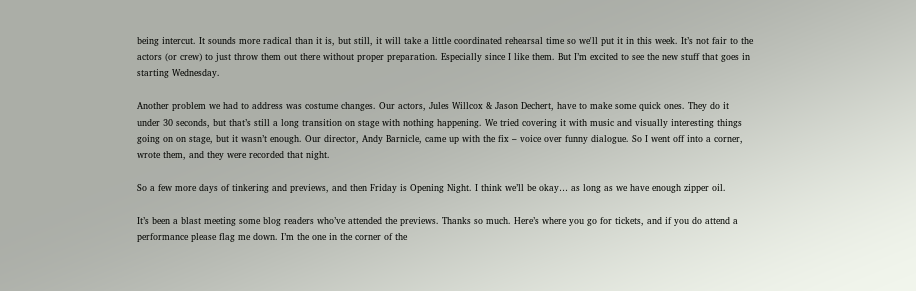being intercut. It sounds more radical than it is, but still, it will take a little coordinated rehearsal time so we'll put it in this week. It’s not fair to the actors (or crew) to just throw them out there without proper preparation. Especially since I like them. But I’m excited to see the new stuff that goes in starting Wednesday.

Another problem we had to address was costume changes. Our actors, Jules Willcox & Jason Dechert, have to make some quick ones. They do it under 30 seconds, but that’s still a long transition on stage with nothing happening. We tried covering it with music and visually interesting things going on on stage, but it wasn’t enough. Our director, Andy Barnicle, came up with the fix – voice over funny dialogue. So I went off into a corner, wrote them, and they were recorded that night.

So a few more days of tinkering and previews, and then Friday is Opening Night. I think we’ll be okay… as long as we have enough zipper oil.

It’s been a blast meeting some blog readers who’ve attended the previews. Thanks so much. Here’s where you go for tickets, and if you do attend a performance please flag me down. I’m the one in the corner of the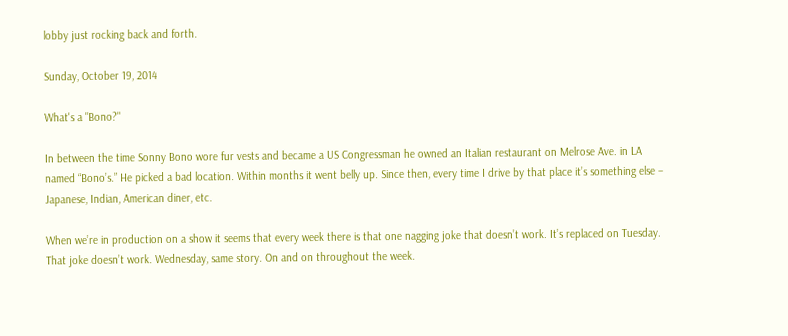lobby just rocking back and forth.

Sunday, October 19, 2014

What's a "Bono?"

In between the time Sonny Bono wore fur vests and became a US Congressman he owned an Italian restaurant on Melrose Ave. in LA named “Bono’s.” He picked a bad location. Within months it went belly up. Since then, every time I drive by that place it’s something else – Japanese, Indian, American diner, etc.

When we’re in production on a show it seems that every week there is that one nagging joke that doesn’t work. It’s replaced on Tuesday. That joke doesn’t work. Wednesday, same story. On and on throughout the week.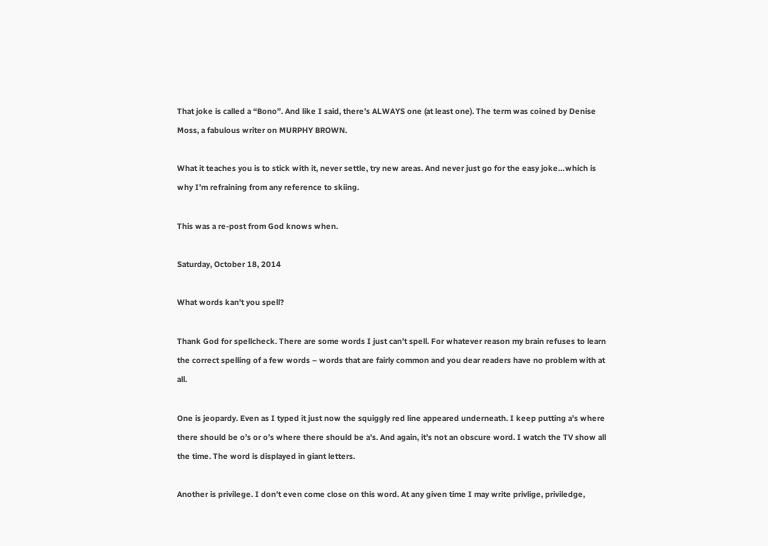That joke is called a “Bono”. And like I said, there’s ALWAYS one (at least one). The term was coined by Denise Moss, a fabulous writer on MURPHY BROWN.

What it teaches you is to stick with it, never settle, try new areas. And never just go for the easy joke…which is why I’m refraining from any reference to skiing.

This was a re-post from God knows when.

Saturday, October 18, 2014

What words kan't you spell?

Thank God for spellcheck. There are some words I just can’t spell. For whatever reason my brain refuses to learn the correct spelling of a few words – words that are fairly common and you dear readers have no problem with at all.

One is jeopardy. Even as I typed it just now the squiggly red line appeared underneath. I keep putting a’s where there should be o’s or o’s where there should be a’s. And again, it’s not an obscure word. I watch the TV show all the time. The word is displayed in giant letters.

Another is privilege. I don’t even come close on this word. At any given time I may write privlige, priviledge,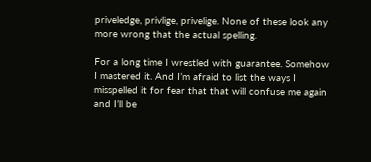priveledge, privlige, privelige. None of these look any more wrong that the actual spelling.

For a long time I wrestled with guarantee. Somehow I mastered it. And I’m afraid to list the ways I misspelled it for fear that that will confuse me again and I’ll be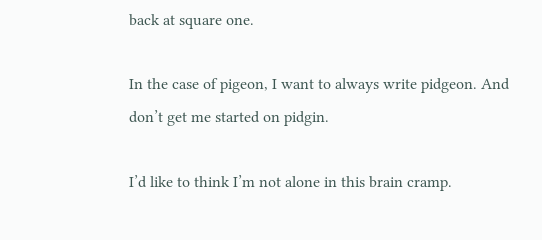back at square one.

In the case of pigeon, I want to always write pidgeon. And don’t get me started on pidgin.

I’d like to think I’m not alone in this brain cramp.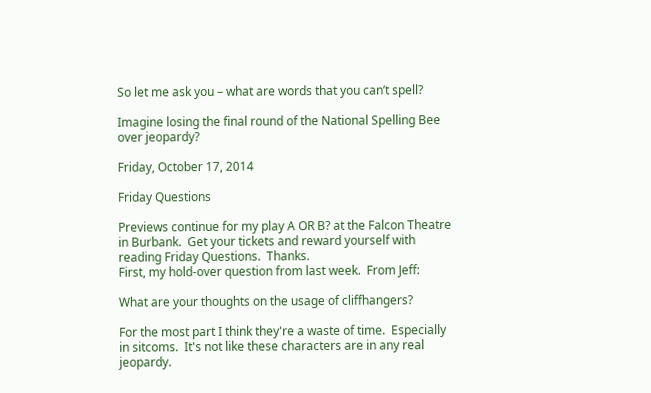So let me ask you – what are words that you can’t spell?

Imagine losing the final round of the National Spelling Bee over jeopardy?

Friday, October 17, 2014

Friday Questions

Previews continue for my play A OR B? at the Falcon Theatre in Burbank.  Get your tickets and reward yourself with reading Friday Questions.  Thanks.
First, my hold-over question from last week.  From Jeff:

What are your thoughts on the usage of cliffhangers?

For the most part I think they're a waste of time.  Especially in sitcoms.  It's not like these characters are in any real jeopardy.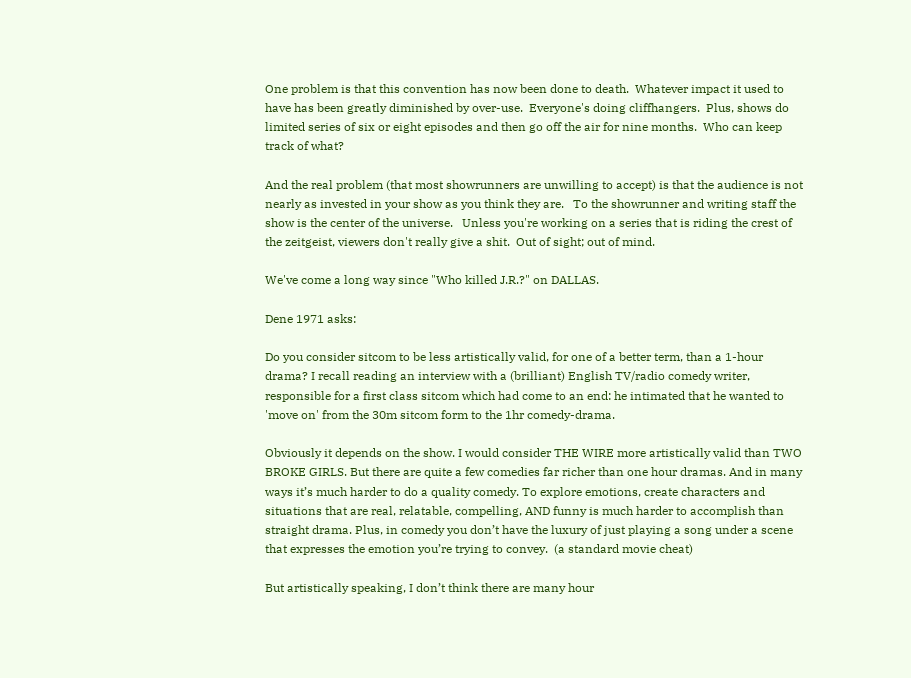One problem is that this convention has now been done to death.  Whatever impact it used to have has been greatly diminished by over-use.  Everyone's doing cliffhangers.  Plus, shows do limited series of six or eight episodes and then go off the air for nine months.  Who can keep track of what?

And the real problem (that most showrunners are unwilling to accept) is that the audience is not nearly as invested in your show as you think they are.   To the showrunner and writing staff the show is the center of the universe.   Unless you're working on a series that is riding the crest of the zeitgeist, viewers don't really give a shit.  Out of sight; out of mind.

We've come a long way since "Who killed J.R.?" on DALLAS.

Dene 1971 asks:

Do you consider sitcom to be less artistically valid, for one of a better term, than a 1-hour drama? I recall reading an interview with a (brilliant) English TV/radio comedy writer, responsible for a first class sitcom which had come to an end: he intimated that he wanted to 'move on' from the 30m sitcom form to the 1hr comedy-drama.

Obviously it depends on the show. I would consider THE WIRE more artistically valid than TWO BROKE GIRLS. But there are quite a few comedies far richer than one hour dramas. And in many ways it’s much harder to do a quality comedy. To explore emotions, create characters and situations that are real, relatable, compelling, AND funny is much harder to accomplish than straight drama. Plus, in comedy you don’t have the luxury of just playing a song under a scene that expresses the emotion you’re trying to convey.  (a standard movie cheat)

But artistically speaking, I don’t think there are many hour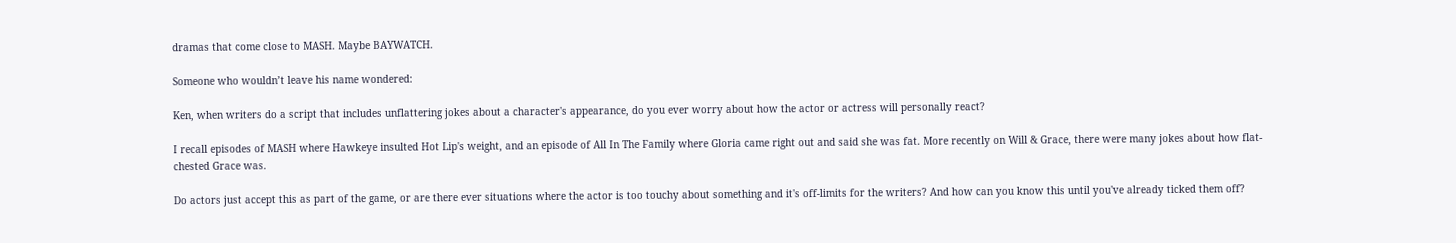dramas that come close to MASH. Maybe BAYWATCH.

Someone who wouldn’t leave his name wondered:

Ken, when writers do a script that includes unflattering jokes about a character's appearance, do you ever worry about how the actor or actress will personally react?

I recall episodes of MASH where Hawkeye insulted Hot Lip's weight, and an episode of All In The Family where Gloria came right out and said she was fat. More recently on Will & Grace, there were many jokes about how flat-chested Grace was.

Do actors just accept this as part of the game, or are there ever situations where the actor is too touchy about something and it's off-limits for the writers? And how can you know this until you've already ticked them off?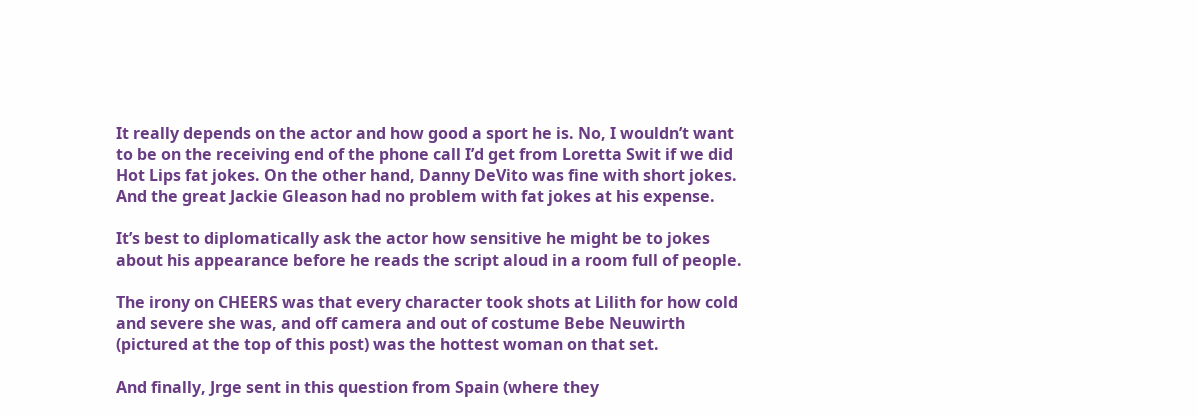It really depends on the actor and how good a sport he is. No, I wouldn’t want to be on the receiving end of the phone call I’d get from Loretta Swit if we did Hot Lips fat jokes. On the other hand, Danny DeVito was fine with short jokes. And the great Jackie Gleason had no problem with fat jokes at his expense.

It’s best to diplomatically ask the actor how sensitive he might be to jokes about his appearance before he reads the script aloud in a room full of people.

The irony on CHEERS was that every character took shots at Lilith for how cold and severe she was, and off camera and out of costume Bebe Neuwirth (pictured at the top of this post) was the hottest woman on that set.

And finally, Jrge sent in this question from Spain (where they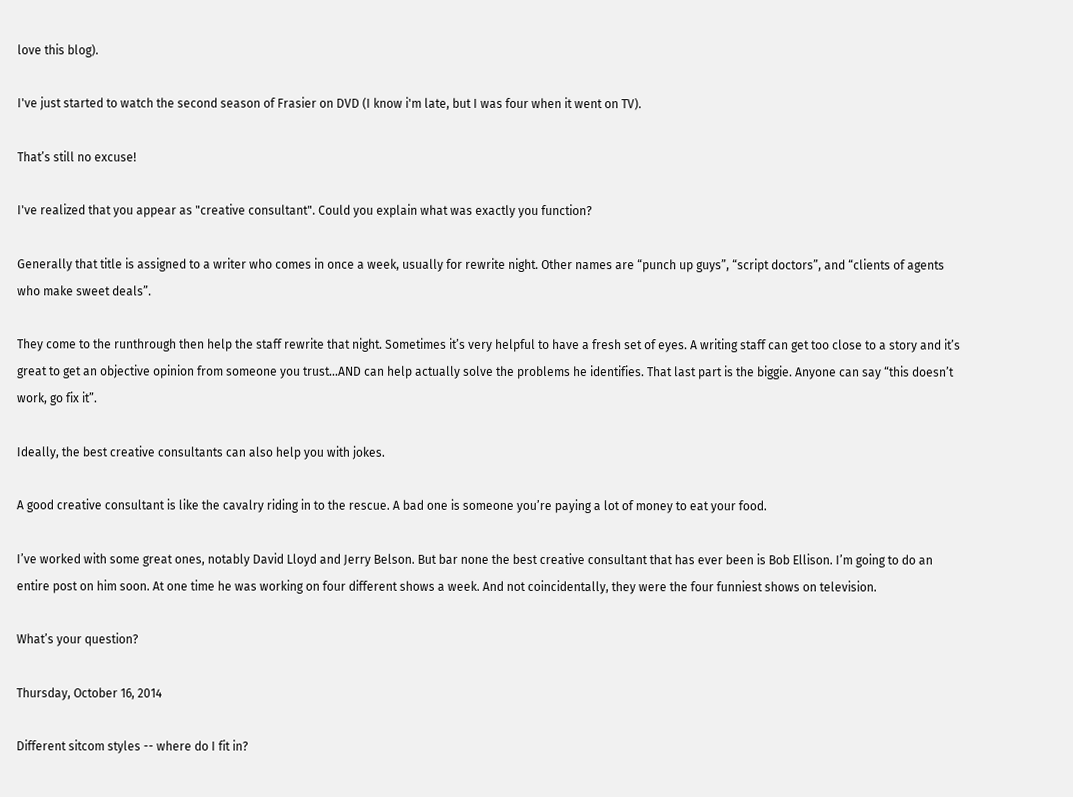love this blog).

I've just started to watch the second season of Frasier on DVD (I know i'm late, but I was four when it went on TV).

That’s still no excuse!

I've realized that you appear as "creative consultant". Could you explain what was exactly you function?

Generally that title is assigned to a writer who comes in once a week, usually for rewrite night. Other names are “punch up guys”, “script doctors”, and “clients of agents who make sweet deals”.

They come to the runthrough then help the staff rewrite that night. Sometimes it’s very helpful to have a fresh set of eyes. A writing staff can get too close to a story and it’s great to get an objective opinion from someone you trust…AND can help actually solve the problems he identifies. That last part is the biggie. Anyone can say “this doesn’t work, go fix it”.

Ideally, the best creative consultants can also help you with jokes.

A good creative consultant is like the cavalry riding in to the rescue. A bad one is someone you’re paying a lot of money to eat your food.

I’ve worked with some great ones, notably David Lloyd and Jerry Belson. But bar none the best creative consultant that has ever been is Bob Ellison. I’m going to do an entire post on him soon. At one time he was working on four different shows a week. And not coincidentally, they were the four funniest shows on television.

What’s your question?

Thursday, October 16, 2014

Different sitcom styles -- where do I fit in?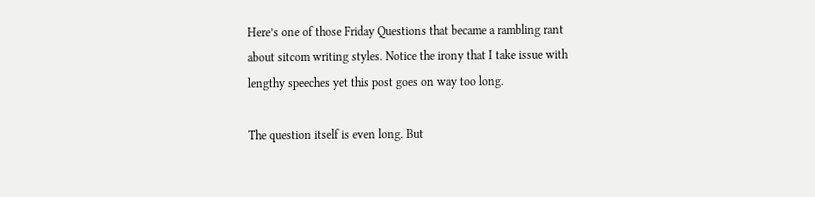Here’s one of those Friday Questions that became a rambling rant about sitcom writing styles. Notice the irony that I take issue with lengthy speeches yet this post goes on way too long.

The question itself is even long. But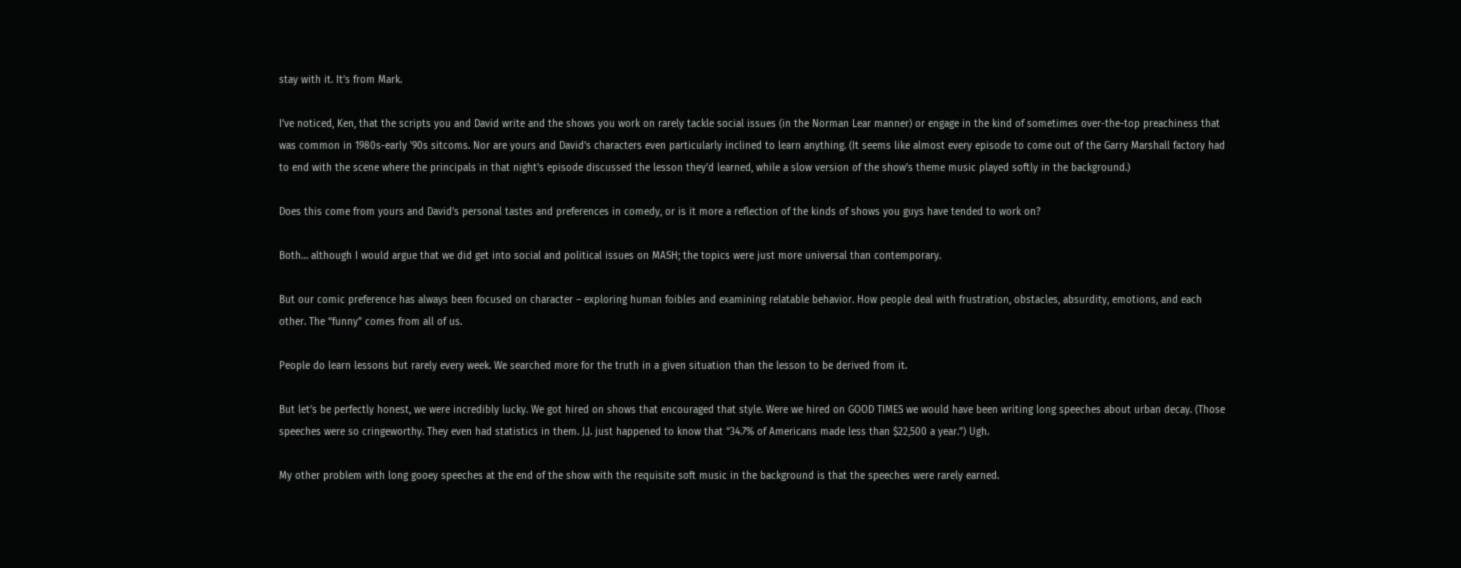stay with it. It’s from Mark.

I've noticed, Ken, that the scripts you and David write and the shows you work on rarely tackle social issues (in the Norman Lear manner) or engage in the kind of sometimes over-the-top preachiness that was common in 1980s-early '90s sitcoms. Nor are yours and David's characters even particularly inclined to learn anything. (It seems like almost every episode to come out of the Garry Marshall factory had to end with the scene where the principals in that night's episode discussed the lesson they'd learned, while a slow version of the show's theme music played softly in the background.)

Does this come from yours and David's personal tastes and preferences in comedy, or is it more a reflection of the kinds of shows you guys have tended to work on?

Both… although I would argue that we did get into social and political issues on MASH; the topics were just more universal than contemporary.

But our comic preference has always been focused on character – exploring human foibles and examining relatable behavior. How people deal with frustration, obstacles, absurdity, emotions, and each other. The “funny” comes from all of us.

People do learn lessons but rarely every week. We searched more for the truth in a given situation than the lesson to be derived from it.

But let’s be perfectly honest, we were incredibly lucky. We got hired on shows that encouraged that style. Were we hired on GOOD TIMES we would have been writing long speeches about urban decay. (Those speeches were so cringeworthy. They even had statistics in them. J.J. just happened to know that “34.7% of Americans made less than $22,500 a year.”) Ugh.

My other problem with long gooey speeches at the end of the show with the requisite soft music in the background is that the speeches were rarely earned.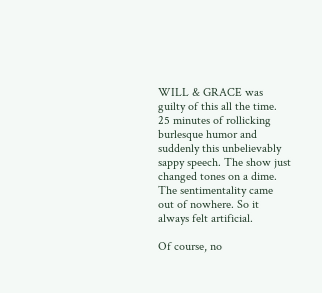WILL & GRACE was guilty of this all the time. 25 minutes of rollicking burlesque humor and suddenly this unbelievably sappy speech. The show just changed tones on a dime. The sentimentality came out of nowhere. So it always felt artificial.

Of course, no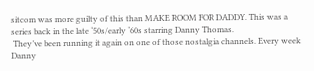sitcom was more guilty of this than MAKE ROOM FOR DADDY. This was a series back in the late ‘50s/early ‘60s starring Danny Thomas.
 They’ve been running it again on one of those nostalgia channels. Every week Danny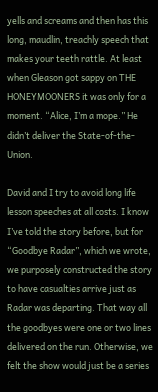yells and screams and then has this long, maudlin, treachly speech that makes your teeth rattle. At least when Gleason got sappy on THE HONEYMOONERS it was only for a moment. “Alice, I’m a mope.” He didn’t deliver the State-of-the-Union.

David and I try to avoid long life lesson speeches at all costs. I know I’ve told the story before, but for “Goodbye Radar”, which we wrote, we purposely constructed the story to have casualties arrive just as Radar was departing. That way all the goodbyes were one or two lines delivered on the run. Otherwise, we felt the show would just be a series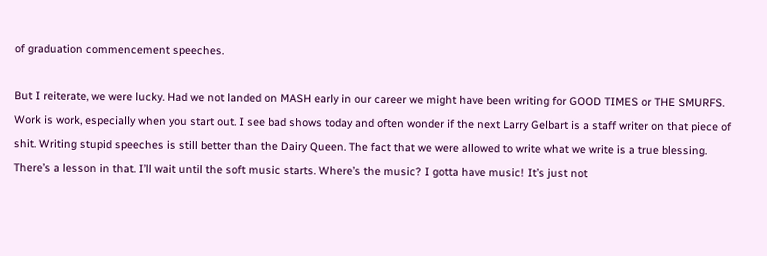of graduation commencement speeches.

But I reiterate, we were lucky. Had we not landed on MASH early in our career we might have been writing for GOOD TIMES or THE SMURFS. Work is work, especially when you start out. I see bad shows today and often wonder if the next Larry Gelbart is a staff writer on that piece of shit. Writing stupid speeches is still better than the Dairy Queen. The fact that we were allowed to write what we write is a true blessing. There’s a lesson in that. I’ll wait until the soft music starts. Where’s the music? I gotta have music! It’s just not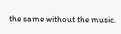the same without the music.